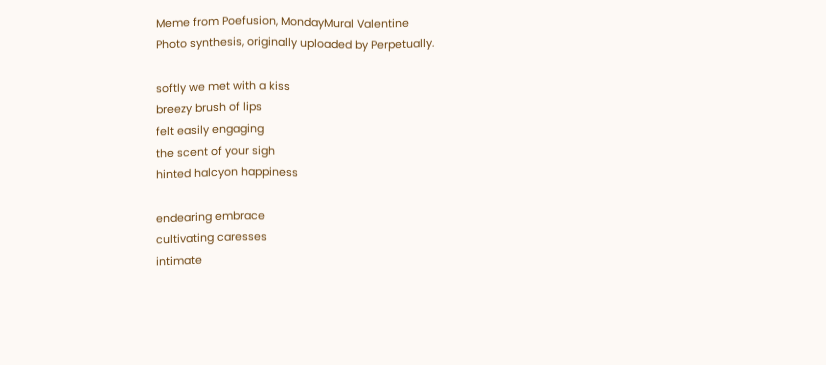Meme from Poefusion, MondayMural Valentine
Photo synthesis, originally uploaded by Perpetually.

softly we met with a kiss
breezy brush of lips
felt easily engaging
the scent of your sigh
hinted halcyon happiness

endearing embrace
cultivating caresses
intimate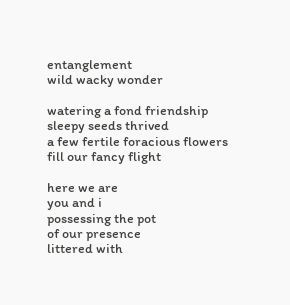entanglement
wild wacky wonder

watering a fond friendship
sleepy seeds thrived
a few fertile foracious flowers
fill our fancy flight

here we are
you and i
possessing the pot
of our presence
littered with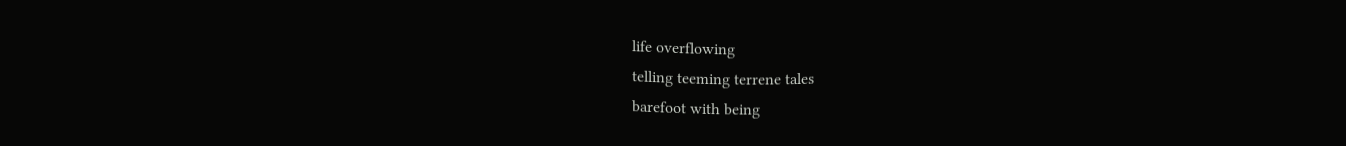life overflowing
telling teeming terrene tales
barefoot with being